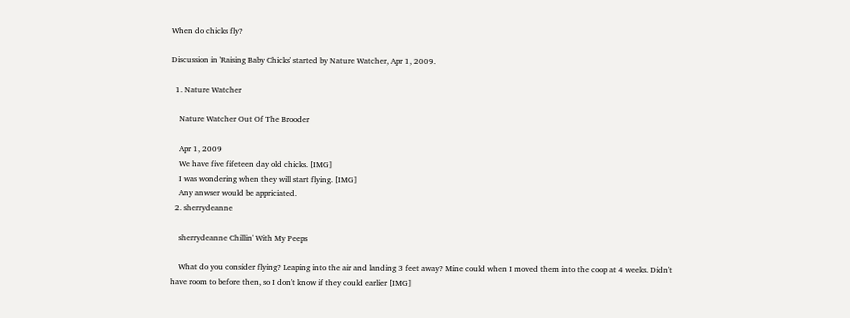When do chicks fly?

Discussion in 'Raising Baby Chicks' started by Nature Watcher, Apr 1, 2009.

  1. Nature Watcher

    Nature Watcher Out Of The Brooder

    Apr 1, 2009
    We have five fifeteen day old chicks. [IMG]
    I was wondering when they will start flying. [IMG]
    Any anwser would be appriciated.
  2. sherrydeanne

    sherrydeanne Chillin' With My Peeps

    What do you consider flying? Leaping into the air and landing 3 feet away? Mine could when I moved them into the coop at 4 weeks. Didn't have room to before then, so I don't know if they could earlier [IMG]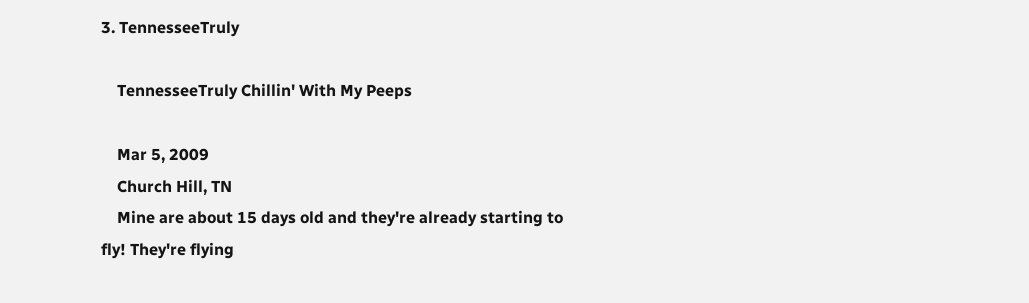3. TennesseeTruly

    TennesseeTruly Chillin' With My Peeps

    Mar 5, 2009
    Church Hill, TN
    Mine are about 15 days old and they're already starting to fly! They're flying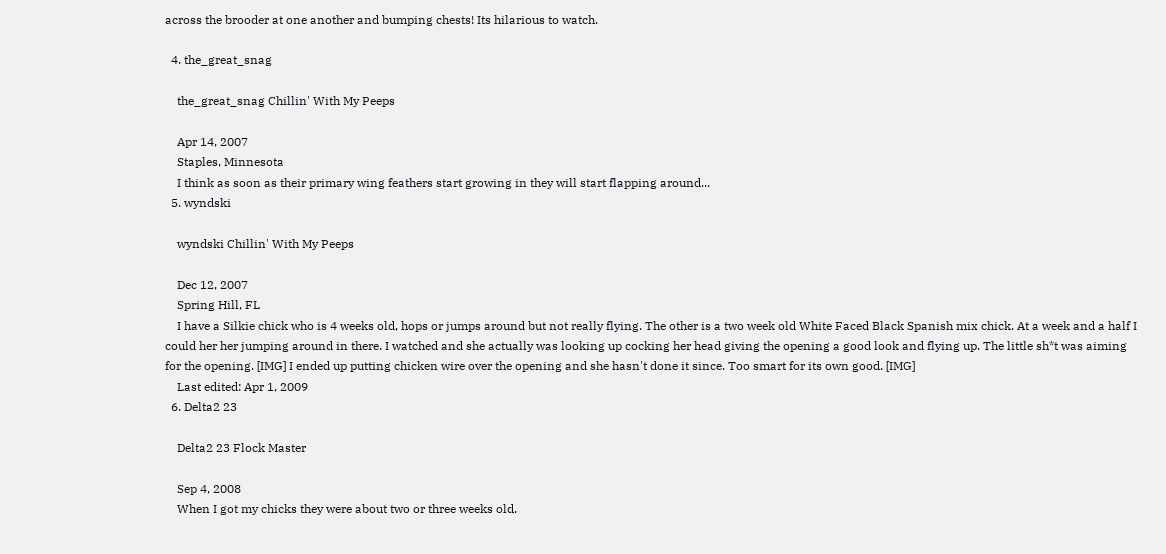across the brooder at one another and bumping chests! Its hilarious to watch.

  4. the_great_snag

    the_great_snag Chillin' With My Peeps

    Apr 14, 2007
    Staples, Minnesota
    I think as soon as their primary wing feathers start growing in they will start flapping around...
  5. wyndski

    wyndski Chillin' With My Peeps

    Dec 12, 2007
    Spring Hill, FL
    I have a Silkie chick who is 4 weeks old, hops or jumps around but not really flying. The other is a two week old White Faced Black Spanish mix chick. At a week and a half I could her her jumping around in there. I watched and she actually was looking up cocking her head giving the opening a good look and flying up. The little sh*t was aiming for the opening. [IMG] I ended up putting chicken wire over the opening and she hasn't done it since. Too smart for its own good. [IMG]
    Last edited: Apr 1, 2009
  6. Delta2 23

    Delta2 23 Flock Master

    Sep 4, 2008
    When I got my chicks they were about two or three weeks old.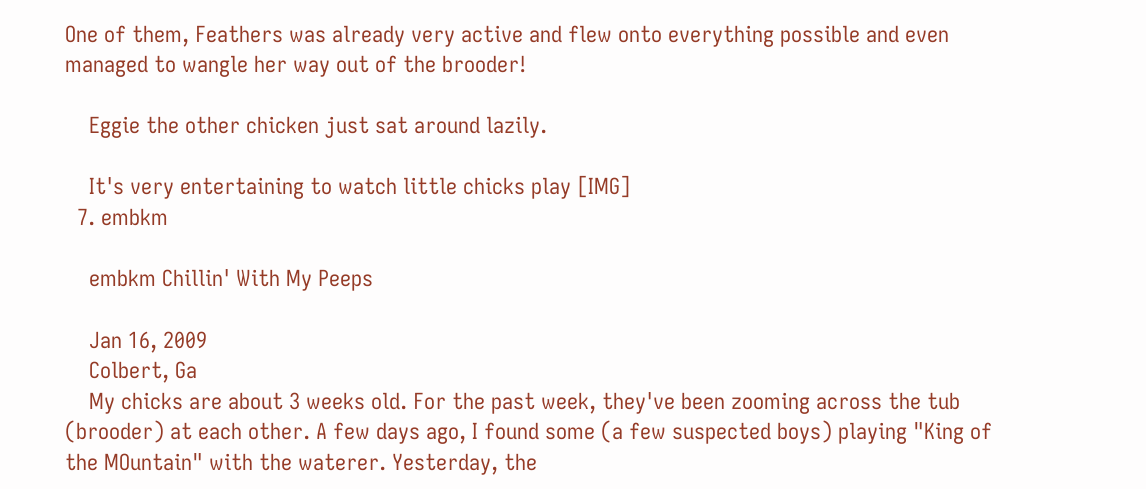One of them, Feathers was already very active and flew onto everything possible and even managed to wangle her way out of the brooder!

    Eggie the other chicken just sat around lazily.

    It's very entertaining to watch little chicks play [IMG]
  7. embkm

    embkm Chillin' With My Peeps

    Jan 16, 2009
    Colbert, Ga
    My chicks are about 3 weeks old. For the past week, they've been zooming across the tub (brooder) at each other. A few days ago, I found some (a few suspected boys) playing "King of the MOuntain" with the waterer. Yesterday, the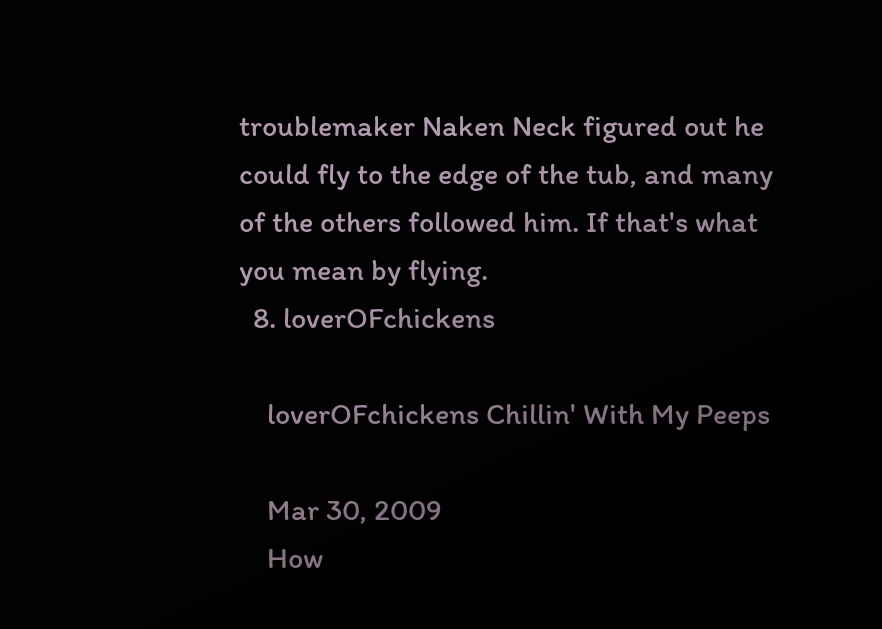troublemaker Naken Neck figured out he could fly to the edge of the tub, and many of the others followed him. If that's what you mean by flying.
  8. loverOFchickens

    loverOFchickens Chillin' With My Peeps

    Mar 30, 2009
    How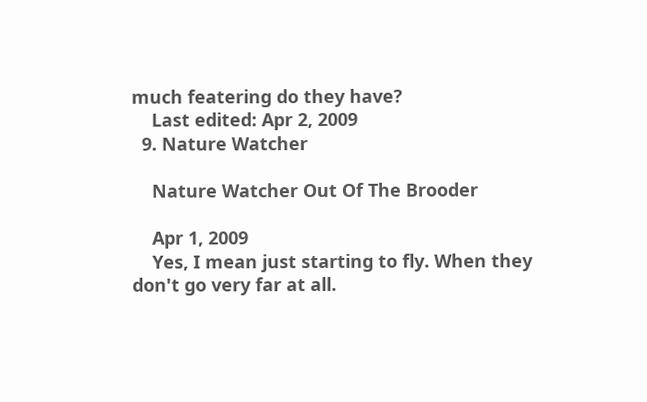much featering do they have?
    Last edited: Apr 2, 2009
  9. Nature Watcher

    Nature Watcher Out Of The Brooder

    Apr 1, 2009
    Yes, I mean just starting to fly. When they don't go very far at all.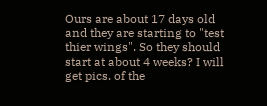Ours are about 17 days old and they are starting to "test thier wings". So they should start at about 4 weeks? I will get pics. of the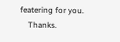featering for you.
    Thanks.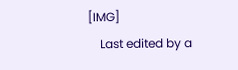[IMG]
    Last edited by a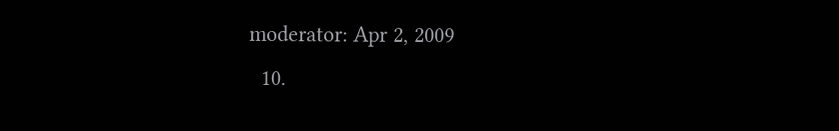moderator: Apr 2, 2009
  10.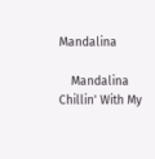Mandalina

    Mandalina Chillin' With My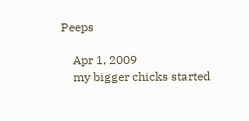Peeps

    Apr 1, 2009
    my bigger chicks started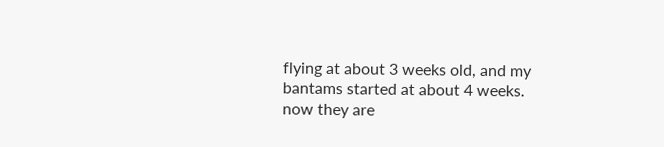flying at about 3 weeks old, and my bantams started at about 4 weeks. now they are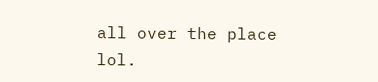all over the place lol.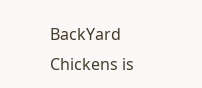BackYard Chickens is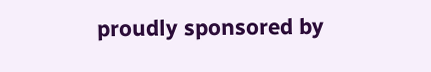proudly sponsored by